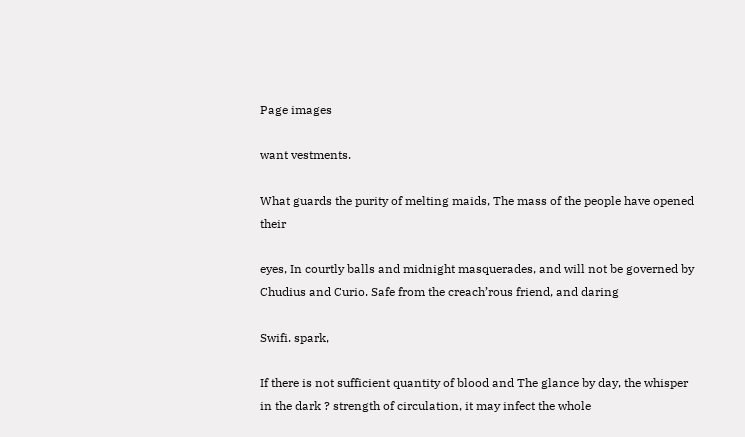Page images

want vestments.

What guards the purity of melting maids, The mass of the people have opened their

eyes, In courtly balls and midnight masquerades, and will not be governed by Chudius and Curio. Safe from the creach’rous friend, and daring

Swifi. spark,

If there is not sufficient quantity of blood and The glance by day, the whisper in the dark ? strength of circulation, it may infect the whole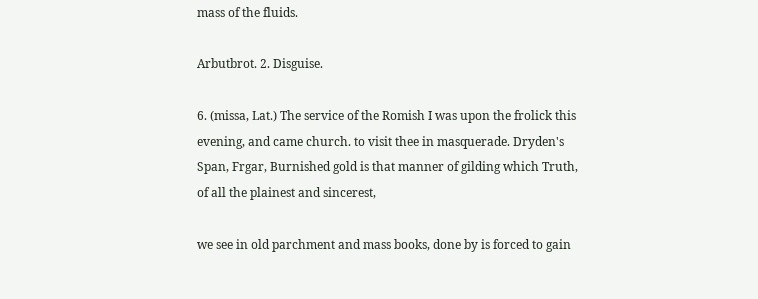mass of the fluids.

Arbutbrot. 2. Disguise.

6. (missa, Lat.) The service of the Romish I was upon the frolick this evening, and came church. to visit thee in masquerade. Dryden's Span, Frgar, Burnished gold is that manner of gilding which Truth, of all the plainest and sincerest,

we see in old parchment and mass books, done by is forced to gain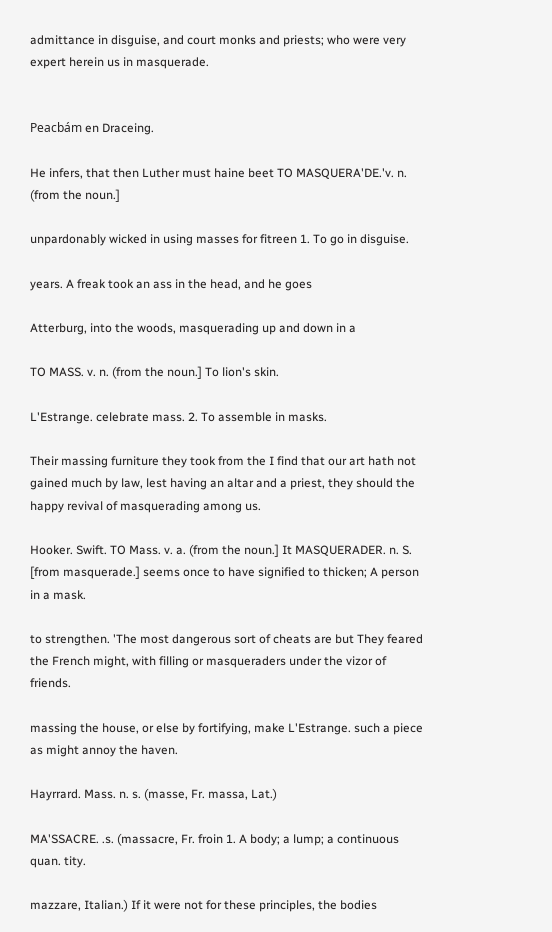admittance in disguise, and court monks and priests; who were very expert herein us in masquerade.


Peacbám en Draceing.

He infers, that then Luther must haine beet TO MASQUERA'DE.'v. n. (from the noun.]

unpardonably wicked in using masses for fitreen 1. To go in disguise.

years. A freak took an ass in the head, and he goes

Atterburg, into the woods, masquerading up and down in a

TO MASS. v. n. (from the noun.] To lion's skin.

L'Estrange. celebrate mass. 2. To assemble in masks.

Their massing furniture they took from the I find that our art hath not gained much by law, lest having an altar and a priest, they should the happy revival of masquerading among us.

Hooker. Swift. TO Mass. v. a. (from the noun.] It MASQUERADER. n. S. [from masquerade.] seems once to have signified to thicken; A person in a mask.

to strengthen. 'The most dangerous sort of cheats are but They feared the French might, with filling or masqueraders under the vizor of friends.

massing the house, or else by fortifying, make L'Estrange. such a piece as might annoy the haven.

Hayrrard. Mass. n. s. (masse, Fr. massa, Lat.)

MA'SSACRE. .s. (massacre, Fr. froin 1. A body; a lump; a continuous quan. tity.

mazzare, Italian.) If it were not for these principles, the bodies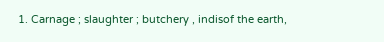1. Carnage ; slaughter ; butchery , indisof the earth,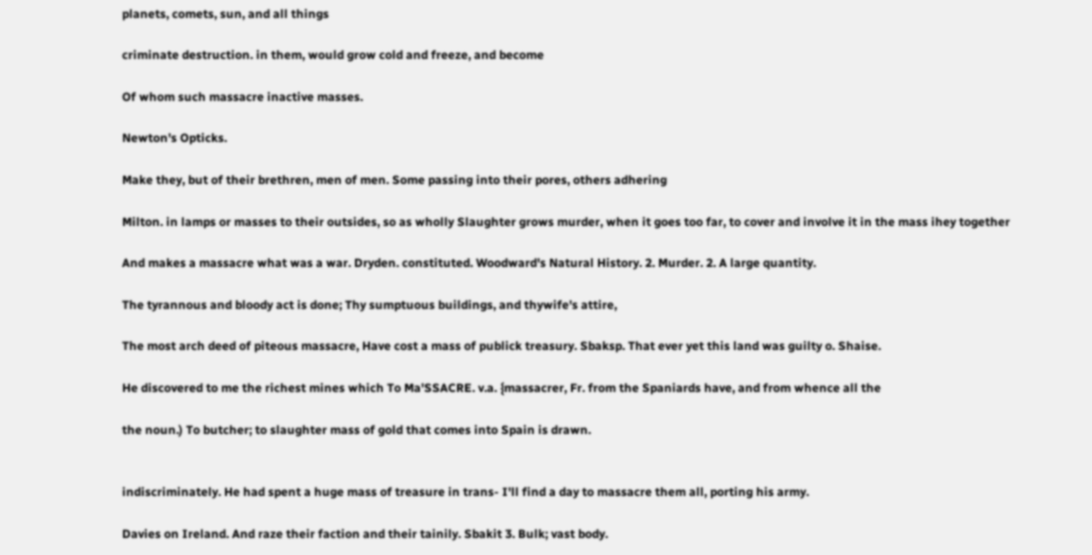planets, comets, sun, and all things

criminate destruction. in them, would grow cold and freeze, and become

Of whom such massacre inactive masses.

Newton's Opticks.

Make they, but of their brethren, men of men. Some passing into their pores, others adhering

Milton. in lamps or masses to their outsides, so as wholly Slaughter grows murder, when it goes too far, to cover and involve it in the mass ihey together

And makes a massacre what was a war. Dryden. constituted. Woodward's Natural History. 2. Murder. 2. A large quantity.

The tyrannous and bloody act is done; Thy sumptuous buildings, and thywife's attire,

The most arch deed of piteous massacre, Have cost a mass of publick treasury. Sbaksp. That ever yet this land was guilty o. Shaise.

He discovered to me the richest mines which To Ma'SSACRE. v.a. {massacrer, Fr. from the Spaniards have, and from whence all the

the noun.) To butcher; to slaughter mass of gold that comes into Spain is drawn.


indiscriminately. He had spent a huge mass of treasure in trans- I'll find a day to massacre them all, porting his army.

Davies on Ireland. And raze their faction and their tainily. Sbakit 3. Bulk; vast body.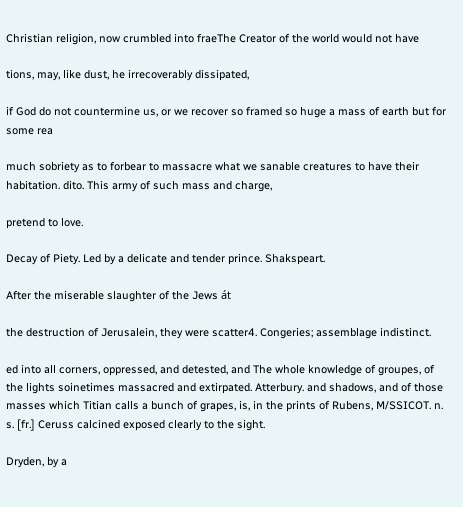Christian religion, now crumbled into fraeThe Creator of the world would not have

tions, may, like dust, he irrecoverably dissipated,

if God do not countermine us, or we recover so framed so huge a mass of earth but for some rea

much sobriety as to forbear to massacre what we sanable creatures to have their habitation. dito. This army of such mass and charge,

pretend to love.

Decay of Piety. Led by a delicate and tender prince. Shakspeart.

After the miserable slaughter of the Jews át

the destruction of Jerusalein, they were scatter4. Congeries; assemblage indistinct.

ed into all corners, oppressed, and detested, and The whole knowledge of groupes, of the lights soinetimes massacred and extirpated. Atterbury. and shadows, and of those masses which Titian calls a bunch of grapes, is, in the prints of Rubens, M/SSICOT. n. s. [fr.] Ceruss calcined exposed clearly to the sight.

Dryden, by a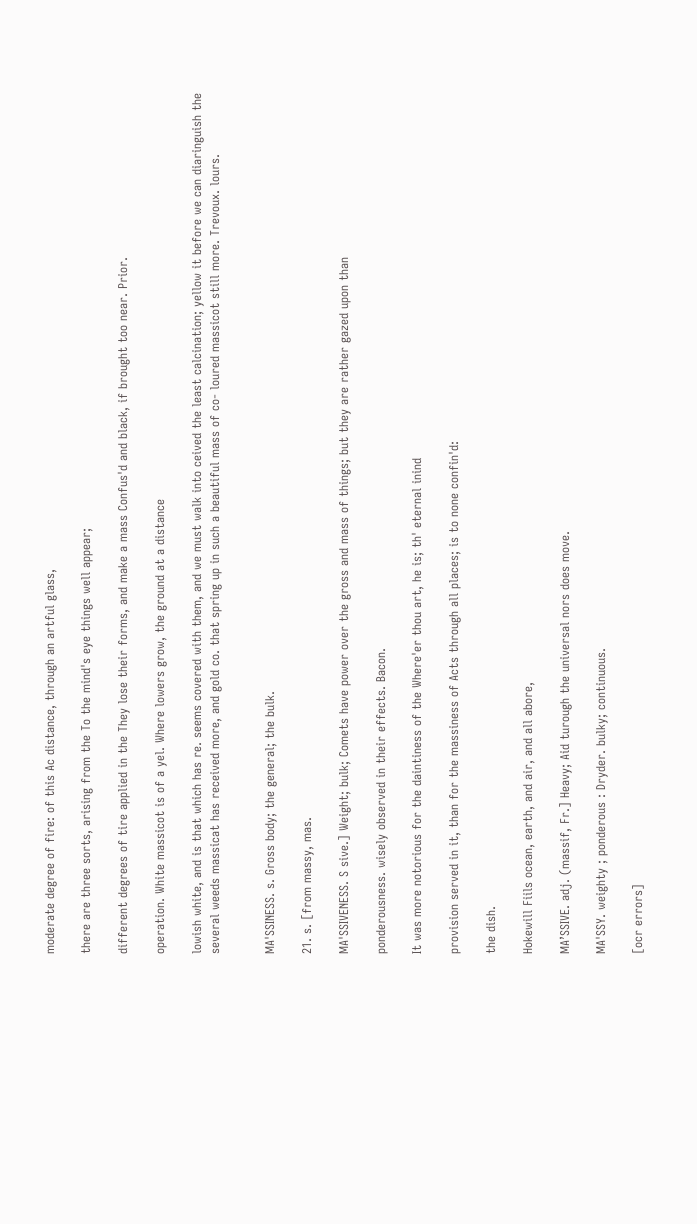moderate degree of fire: of this Ac distance, through an artful glass,

there are three sorts, arising from the To the mind's eye things well appear;

different degrees of tire applied in the They lose their forms, and make a mass Confus'd and black, if brought too near. Prior.

operation. White massicot is of a yel. Where lowers grow, the ground at a distance

lowish white, and is that which has re. seems covered with them, and we must walk into ceived the least calcination; yellow it before we can diaringuish the several weeds massicat has received more, and gold co. that spring up in such a beautiful mass of co- loured massicot still more. Trevoux. lours.


MA'SSINESS. s. Gross body; the general; the bulk.

21. s. [from massy, mas.

MA'SSIVENESS. S sive.] Weight; bulk; Comets have power over the gross and mass of things; but they are rather gazed upon than

ponderousness. wisely observed in their effects. Bacon.

It was more notorious for the daintiness of the Where'er thou art, he is; th' eternal inind

provision served in it, than for the massiness of Acts through all places; is to none confin'd:

the dish.

Hokewill Fiils ocean, earth, and air, and all abore,

MA’SSIVE. adj. (massif, Fr.] Heavy; Aid turough the universal nors does move.

MA'SSY. weighty ; ponderous : Dryder. bulky; continuous.

[ocr errors]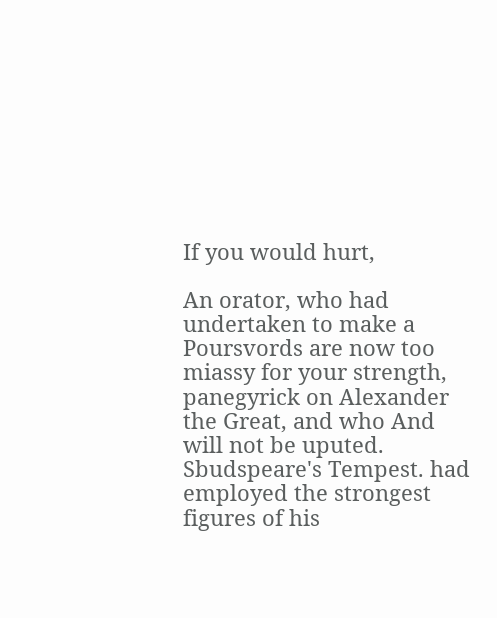If you would hurt,

An orator, who had undertaken to make a Poursvords are now too miassy for your strength, panegyrick on Alexander the Great, and who And will not be uputed. Sbudspeare's Tempest. had employed the strongest figures of his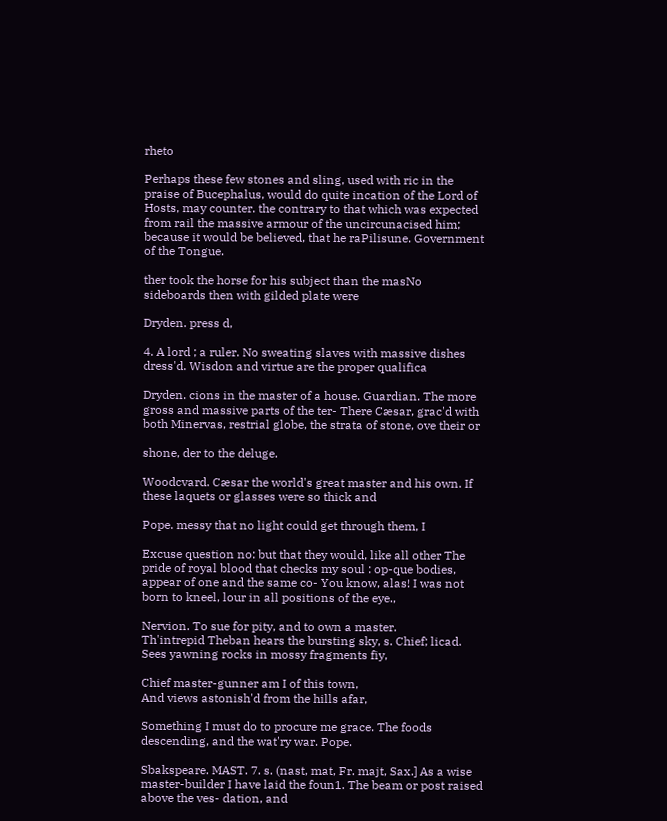rheto

Perhaps these few stones and sling, used with ric in the praise of Bucephalus, would do quite incation of the Lord of Hosts, may counter. the contrary to that which was expected from rail the massive armour of the uncircunacised him; because it would be believed, that he raPilisune. Government of the Tongue.

ther took the horse for his subject than the masNo sideboards then with gilded plate were

Dryden. press d,

4. A lord ; a ruler. No sweating slaves with massive dishes dress'd. Wisdon and virtue are the proper qualifica

Dryden. cions in the master of a house. Guardian. The more gross and massive parts of the ter- There Cæsar, grac'd with both Minervas, restrial globe, the strata of stone, ove their or

shone, der to the deluge.

Woodcvard. Cæsar the world's great master and his own. If these laquets or glasses were so thick and

Pope. messy that no light could get through them, I

Excuse question no: but that they would, like all other The pride of royal blood that checks my soul : op-que bodies, appear of one and the same co- You know, alas! I was not born to kneel, lour in all positions of the eye.,

Nervion. To sue for pity, and to own a master.
Th'intrepid Theban hears the bursting sky, s. Chief; licad.
Sees yawning rocks in mossy fragments fiy,

Chief master-gunner am I of this town,
And views astonish'd from the hills afar,

Something I must do to procure me grace. The foods descending, and the wat'ry war. Pope.

Sbakspeare. MAST. 7. s. (nast, mat, Fr. majt, Sax.] As a wise master-builder I have laid the foun1. The beam or post raised above the ves- dation, and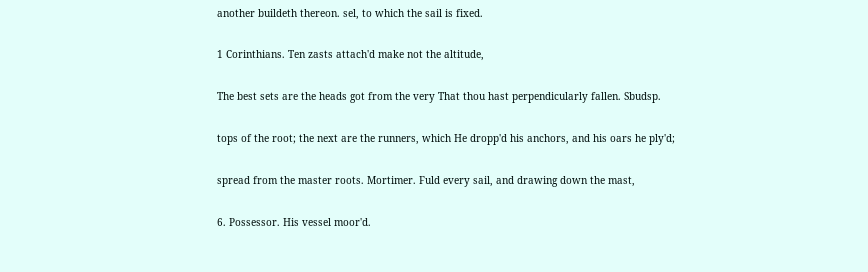another buildeth thereon. sel, to which the sail is fixed.

1 Corinthians. Ten zasts attach'd make not the altitude,

The best sets are the heads got from the very That thou hast perpendicularly fallen. Sbudsp.

tops of the root; the next are the runners, which He dropp'd his anchors, and his oars he ply'd;

spread from the master roots. Mortimer. Fuld every sail, and drawing down the mast,

6. Possessor. His vessel moor'd.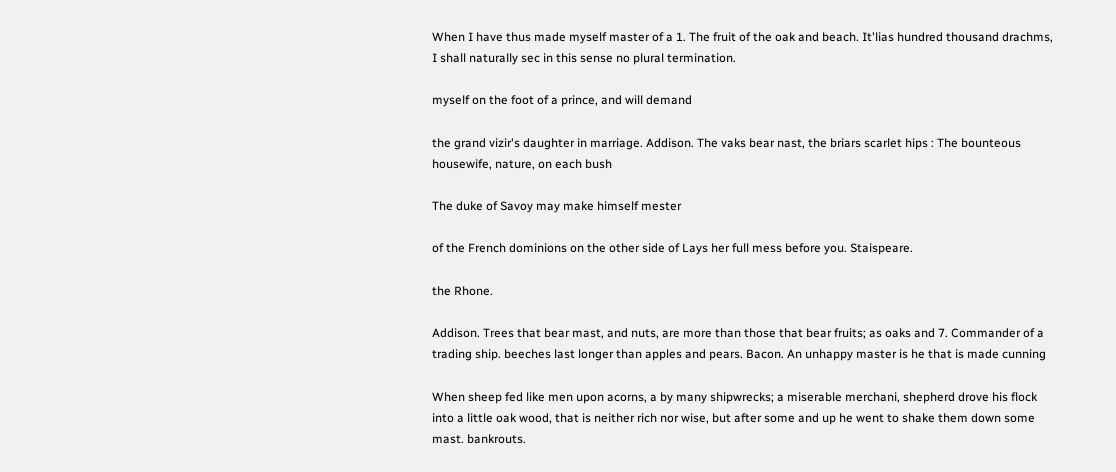When I have thus made myself master of a 1. The fruit of the oak and beach. It'lias hundred thousand drachms, I shall naturally sec in this sense no plural termination.

myself on the foot of a prince, and will demand

the grand vizir's daughter in marriage. Addison. The vaks bear nast, the briars scarlet hips : The bounteous housewife, nature, on each bush

The duke of Savoy may make himself mester

of the French dominions on the other side of Lays her full mess before you. Staispeare.

the Rhone.

Addison. Trees that bear mast, and nuts, are more than those that bear fruits; as oaks and 7. Commander of a trading ship. beeches last longer than apples and pears. Bacon. An unhappy master is he that is made cunning

When sheep fed like men upon acorns, a by many shipwrecks; a miserable merchani, shepherd drove his flock into a little oak wood, that is neither rich nor wise, but after some and up he went to shake them down some mast. bankrouts.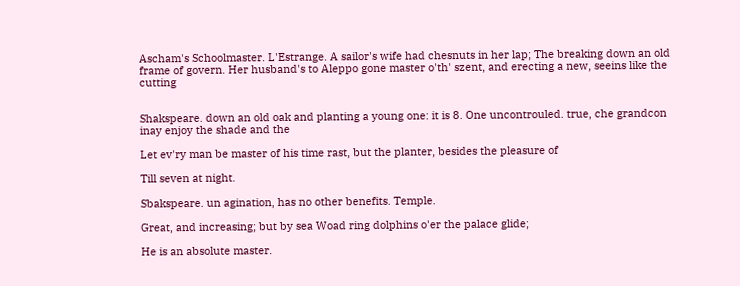Ascham's Schoolmaster. L'Estrange. A sailor's wife had chesnuts in her lap; The breaking down an old frame of govern. Her husband's to Aleppo gone master o'th' szent, and erecting a new, seeins like the cutting


Shakspeare. down an old oak and planting a young one: it is 8. One uncontrouled. true, che grandcon inay enjoy the shade and the

Let ev'ry man be master of his time rast, but the planter, besides the pleasure of

Till seven at night.

Sbakspeare. un agination, has no other benefits. Temple.

Great, and increasing; but by sea Woad ring dolphins o'er the palace glide;

He is an absolute master.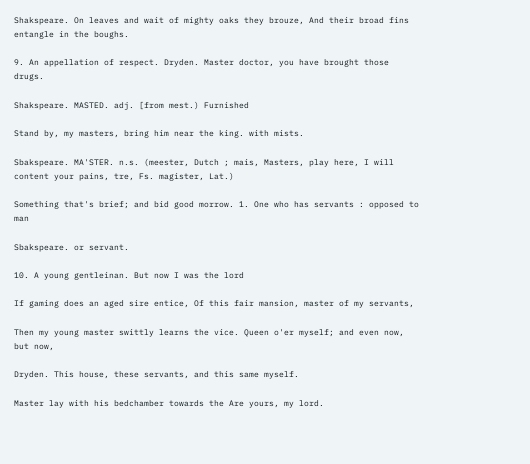Shakspeare. On leaves and wait of mighty oaks they brouze, And their broad fins entangle in the boughs.

9. An appellation of respect. Dryden. Master doctor, you have brought those drugs.

Shakspeare. MASTED. adj. [from mest.) Furnished

Stand by, my masters, bring him near the king. with mists.

Sbakspeare. MA'STER. n.s. (meester, Dutch ; mais, Masters, play here, I will content your pains, tre, Fs. magister, Lat.)

Something that's brief; and bid good morrow. 1. One who has servants : opposed to man

Sbakspeare. or servant.

10. A young gentleinan. But now I was the lord

If gaming does an aged sire entice, Of this fair mansion, master of my servants,

Then my young master swittly learns the vice. Queen o'er myself; and even now, but now,

Dryden. This house, these servants, and this same myself.

Master lay with his bedchamber towards the Are yours, my lord.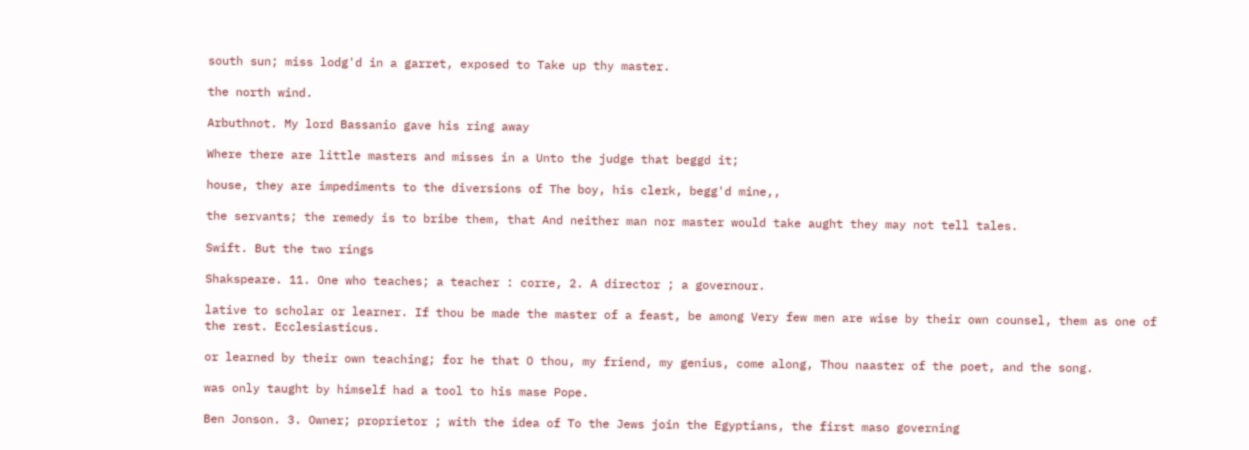south sun; miss lodg'd in a garret, exposed to Take up thy master.

the north wind.

Arbuthnot. My lord Bassanio gave his ring away

Where there are little masters and misses in a Unto the judge that beggd it;

house, they are impediments to the diversions of The boy, his clerk, begg'd mine,,

the servants; the remedy is to bribe them, that And neither man nor master would take aught they may not tell tales.

Swift. But the two rings

Shakspeare. 11. One who teaches; a teacher : corre, 2. A director ; a governour.

lative to scholar or learner. If thou be made the master of a feast, be among Very few men are wise by their own counsel, them as one of the rest. Ecclesiasticus.

or learned by their own teaching; for he that O thou, my friend, my genius, come along, Thou naaster of the poet, and the song.

was only taught by himself had a tool to his mase Pope.

Ben Jonson. 3. Owner; proprietor ; with the idea of To the Jews join the Egyptians, the first maso governing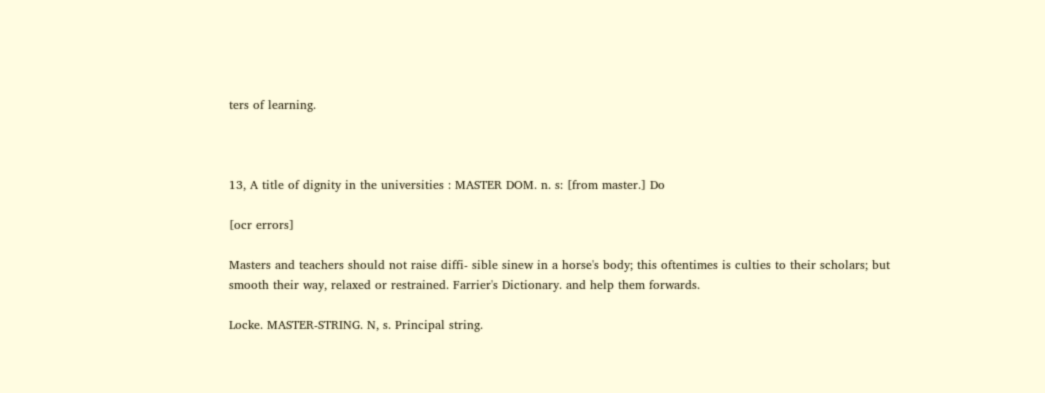ters of learning.



13, A title of dignity in the universities : MASTER DOM. n. s: [from master.] Do

[ocr errors]

Masters and teachers should not raise diffi- sible sinew in a horse's body; this oftentimes is culties to their scholars; but smooth their way, relaxed or restrained. Farrier's Dictionary. and help them forwards.

Locke. MASTER-STRING. N, s. Principal string.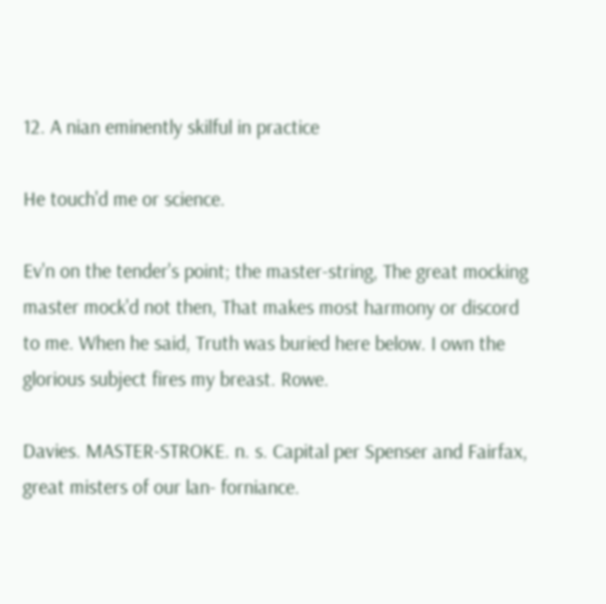12. A nian eminently skilful in practice

He touch'd me or science.

Ev'n on the tender's point; the master-string, The great mocking master mock'd not then, That makes most harmony or discord to me. When he said, Truth was buried here below. I own the glorious subject fires my breast. Rowe.

Davies. MASTER-STROKE. n. s. Capital per Spenser and Fairfax, great misters of our lan- forniance.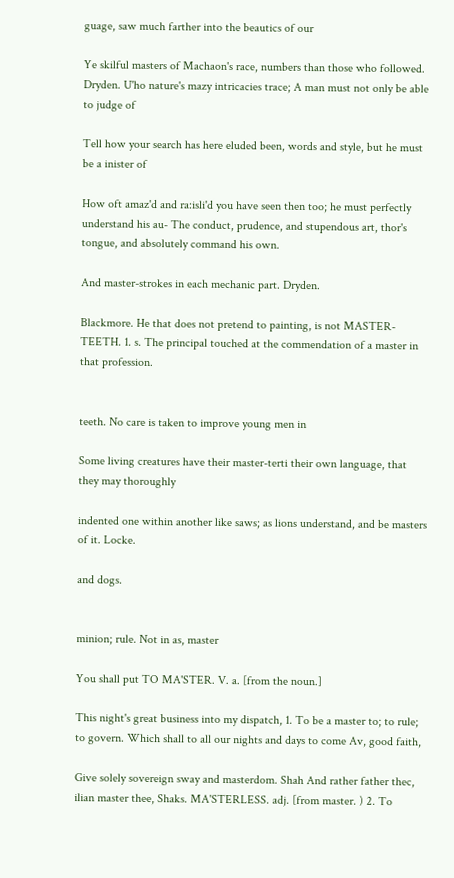guage, saw much farther into the beautics of our

Ye skilful masters of Machaon's race, numbers than those who followed. Dryden. U'ho nature's mazy intricacies trace; A man must not only be able to judge of

Tell how your search has here eluded been, words and style, but he must be a inister of

How oft amaz'd and ra:isli'd you have seen then too; he must perfectly understand his au- The conduct, prudence, and stupendous art, thor's tongue, and absolutely command his own.

And master-strokes in each mechanic part. Dryden.

Blackmore. He that does not pretend to painting, is not MASTER-TEETH. 1. s. The principal touched at the commendation of a master in that profession.


teeth. No care is taken to improve young men in

Some living creatures have their master-terti their own language, that they may thoroughly

indented one within another like saws; as lions understand, and be masters of it. Locke.

and dogs.


minion; rule. Not in as, master

You shall put TO MA'STER. V. a. [from the noun.]

This night's great business into my dispatch, 1. To be a master to; to rule; to govern. Which shall to all our nights and days to come Av, good faith,

Give solely sovereign sway and masterdom. Shah And rather father thec, ilian master thee, Shaks. MA'STERLESS. adj. [from master. ) 2. To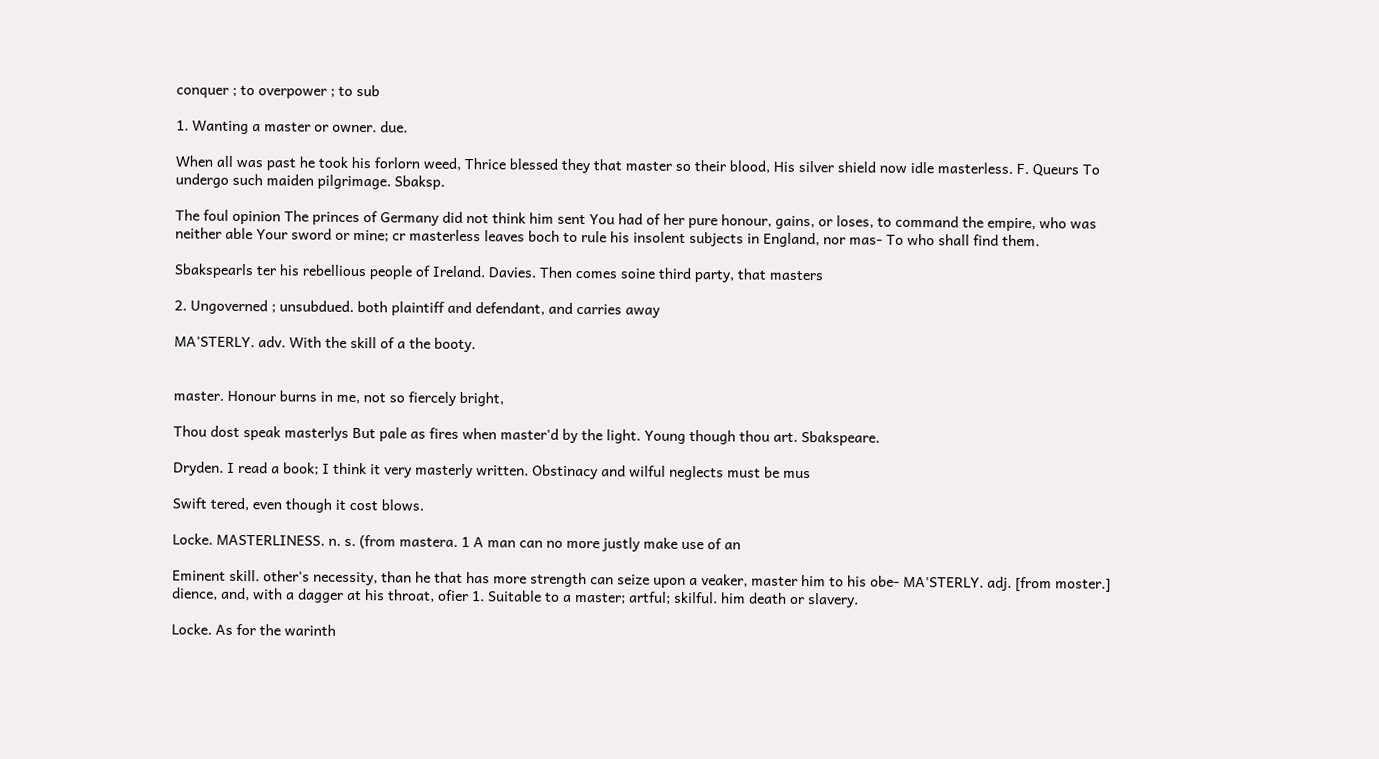conquer ; to overpower ; to sub

1. Wanting a master or owner. due.

When all was past he took his forlorn weed, Thrice blessed they that master so their blood, His silver shield now idle masterless. F. Queurs To undergo such maiden pilgrimage. Sbaksp.

The foul opinion The princes of Germany did not think him sent You had of her pure honour, gains, or loses, to command the empire, who was neither able Your sword or mine; cr masterless leaves boch to rule his insolent subjects in England, nor mas- To who shall find them.

Sbakspearls ter his rebellious people of Ireland. Davies. Then comes soine third party, that masters

2. Ungoverned ; unsubdued. both plaintiff and defendant, and carries away

MA'STERLY. adv. With the skill of a the booty.


master. Honour burns in me, not so fiercely bright,

Thou dost speak masterlys But pale as fires when master'd by the light. Young though thou art. Sbakspeare.

Dryden. I read a book; I think it very masterly written. Obstinacy and wilful neglects must be mus

Swift tered, even though it cost blows.

Locke. MASTERLINESS. n. s. (from mastera. 1 A man can no more justly make use of an

Eminent skill. other's necessity, than he that has more strength can seize upon a veaker, master him to his obe- MA'STERLY. adj. [from moster.] dience, and, with a dagger at his throat, ofier 1. Suitable to a master; artful; skilful. him death or slavery.

Locke. As for the warinth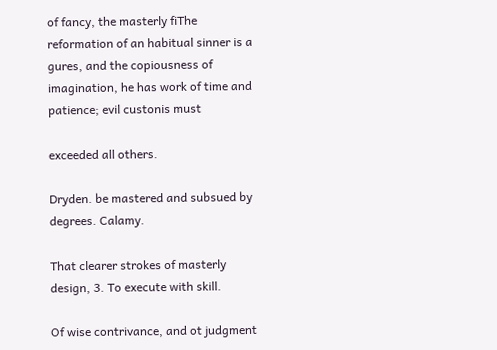of fancy, the masterly fiThe reformation of an habitual sinner is a gures, and the copiousness of imagination, he has work of time and patience; evil custonis must

exceeded all others.

Dryden. be mastered and subsued by degrees. Calamy.

That clearer strokes of masterly design, 3. To execute with skill.

Of wise contrivance, and ot judgment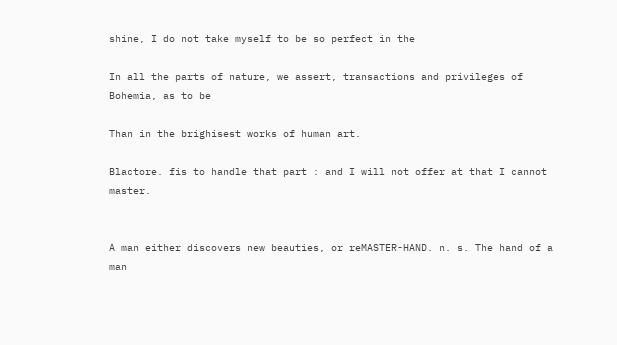shine, I do not take myself to be so perfect in the

In all the parts of nature, we assert, transactions and privileges of Bohemia, as to be

Than in the brighisest works of human art.

Blactore. fis to handle that part : and I will not offer at that I cannot master.


A man either discovers new beauties, or reMASTER-HAND. n. s. The hand of a man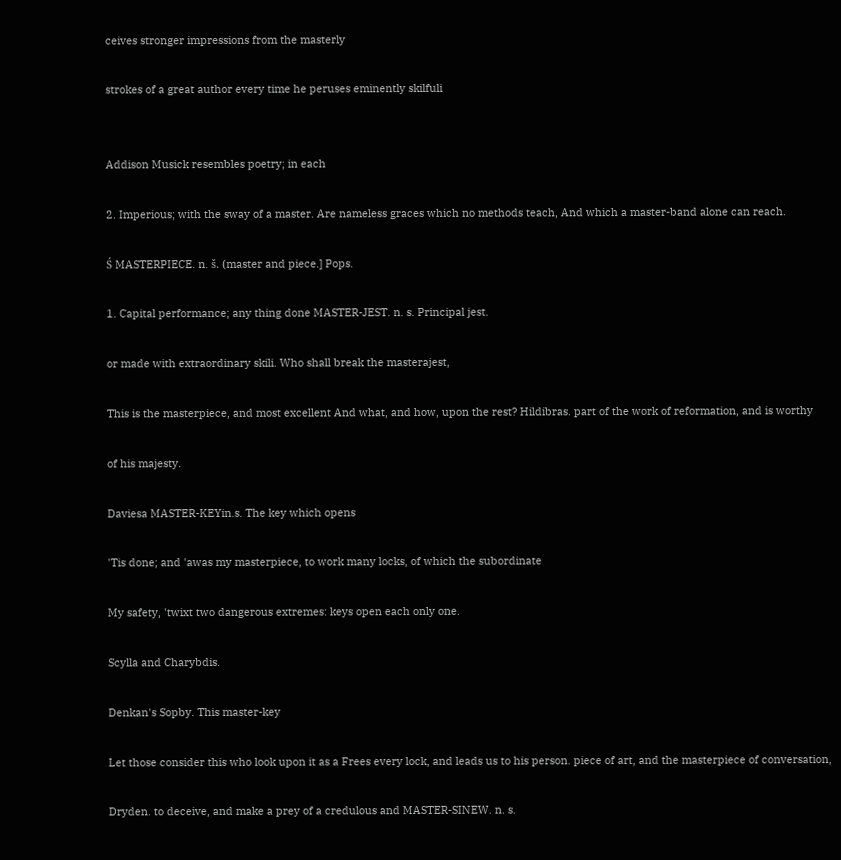ceives stronger impressions from the masterly

strokes of a great author every time he peruses eminently skilfuli


Addison Musick resembles poetry; in each

2. Imperious; with the sway of a master. Are nameless graces which no methods teach, And which a master-band alone can reach.

Ś MASTERPIECE. n. š. (master and piece.] Pops.

1. Capital performance; any thing done MASTER-JEST. n. s. Principal jest.

or made with extraordinary skili. Who shall break the masterajest,

This is the masterpiece, and most excellent And what, and how, upon the rest? Hildibras. part of the work of reformation, and is worthy

of his majesty.

Daviesa MASTER-KEYin.s. The key which opens

'Tis done; and 'awas my masterpiece, to work many locks, of which the subordinate

My safety, 'twixt two dangerous extremes: keys open each only one.

Scylla and Charybdis.

Denkan's Sopby. This master-key

Let those consider this who look upon it as a Frees every lock, and leads us to his person. piece of art, and the masterpiece of conversation,

Dryden. to deceive, and make a prey of a credulous and MASTER-SINEW. n. s.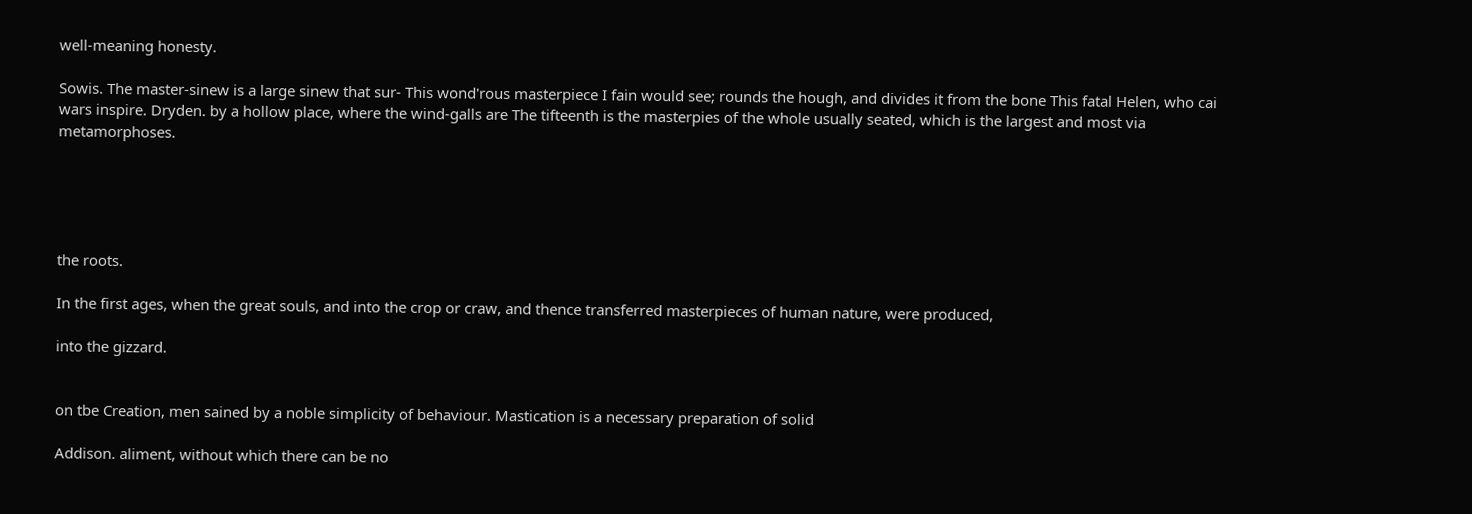well-meaning honesty.

Sowis. The master-sinew is a large sinew that sur- This wond'rous masterpiece I fain would see; rounds the hough, and divides it from the bone This fatal Helen, who cai wars inspire. Dryden. by a hollow place, where the wind-galls are The tifteenth is the masterpies of the whole usually seated, which is the largest and most via metamorphoses.





the roots.

In the first ages, when the great souls, and into the crop or craw, and thence transferred masterpieces of human nature, were produced,

into the gizzard.


on tbe Creation, men sained by a noble simplicity of behaviour. Mastication is a necessary preparation of solid

Addison. aliment, without which there can be no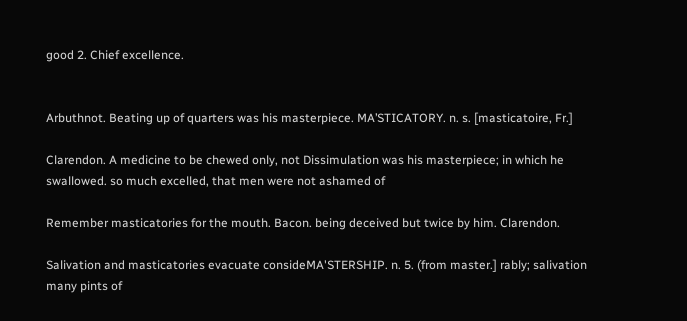good 2. Chief excellence.


Arbuthnot. Beating up of quarters was his masterpiece. MA’STICATORY. n. s. [masticatoire, Fr.]

Clarendon. A medicine to be chewed only, not Dissimulation was his masterpiece; in which he swallowed. so much excelled, that men were not ashamed of

Remember masticatories for the mouth. Bacon. being deceived but twice by him. Clarendon.

Salivation and masticatories evacuate consideMA'STERSHIP. n. 5. (from master.] rably; salivation many pints of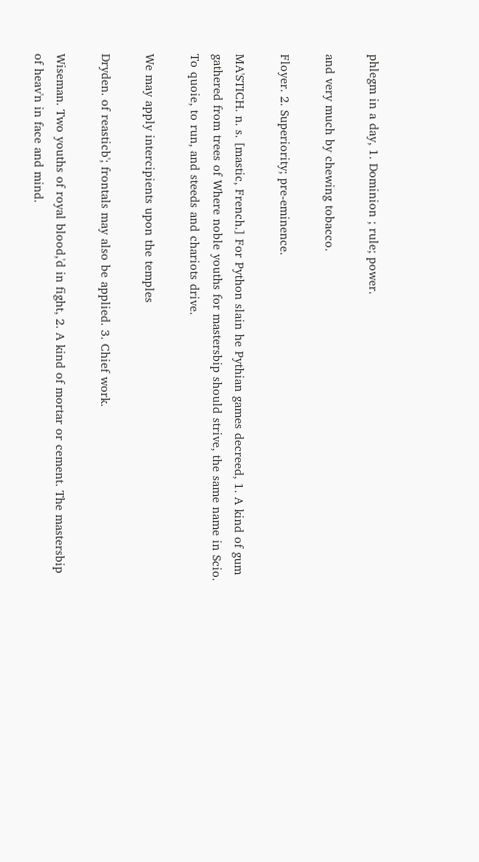phlegm in a day, 1. Dominion ; rule; power.

and very much by chewing tobacco.

Floyer. 2. Superiority; pre-eminence.

MA'STICH. n. s. [mastic, French.] For Python slain he Pythian games decreed, 1. A kind of gum gathered from trees of Where noble youths for mastersbip should strive, the same name in Scio. To quoie, to run, and steeds and chariots drive.

We may apply intercipients upon the temples

Dryden. of reasticb'; frontals may also be applied. 3. Chief work.

Wiseman. Two youths of royal blood,'d in fight, 2. A kind of mortar or cement. The mastersbip of heav'n in face and mind.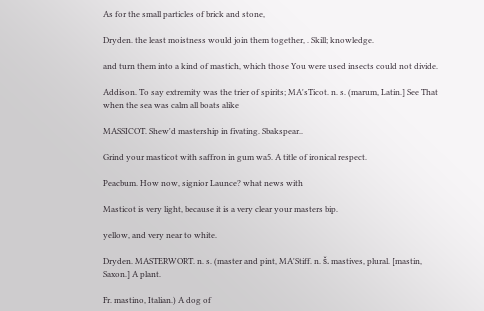As for the small particles of brick and stone,

Dryden. the least moistness would join them together, . Skill; knowledge.

and turn them into a kind of mastich, which those You were used insects could not divide.

Addison. To say extremity was the trier of spirits; MA'sTicot. n. s. (marum, Latin.] See That when the sea was calm all boats alike

MASSICOT. Shew'd mastership in fivating. Sbakspear..

Grind your masticot with saffron in gum wa5. A title of ironical respect.

Peacbum. How now, signior Launce? what news with

Masticot is very light, because it is a very clear your masters bip.

yellow, and very near to white.

Dryden. MASTERWORT. n. s. (master and pint, MA'Stiff. n. š. mastives, plural. [mastin, Saxon.] A plant.

Fr. mastino, Italian.) A dog of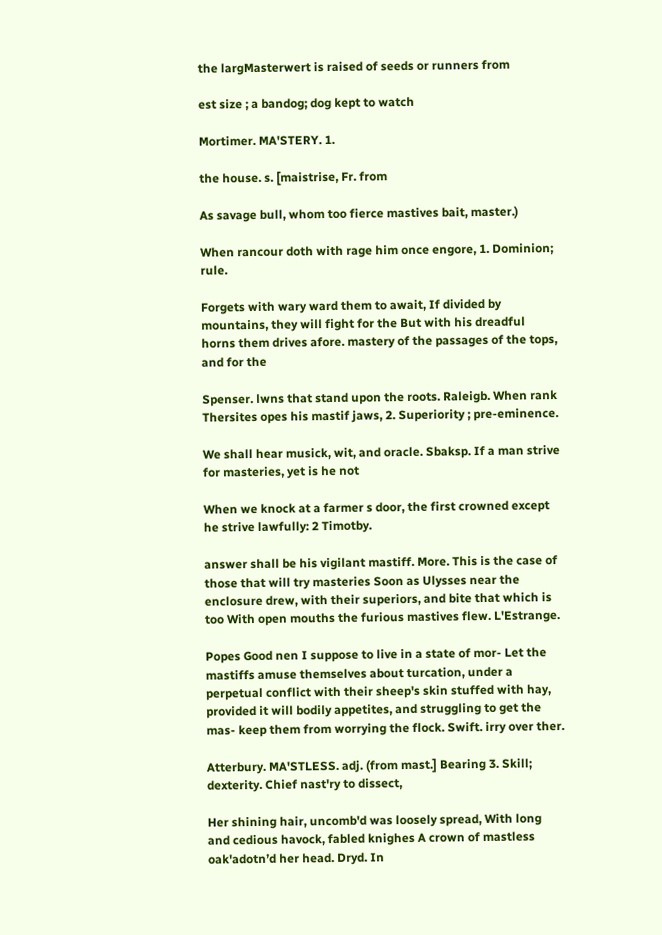the largMasterwert is raised of seeds or runners from

est size ; a bandog; dog kept to watch

Mortimer. MA'STERY. 1.

the house. s. [maistrise, Fr. from

As savage bull, whom too fierce mastives bait, master.)

When rancour doth with rage him once engore, 1. Dominion; rule.

Forgets with wary ward them to await, If divided by mountains, they will fight for the But with his dreadful horns them drives afore. mastery of the passages of the tops, and for the

Spenser. lwns that stand upon the roots. Raleigb. When rank Thersites opes his mastif jaws, 2. Superiority ; pre-eminence.

We shall hear musick, wit, and oracle. Sbaksp. If a man strive for masteries, yet is he not

When we knock at a farmer s door, the first crowned except he strive lawfully: 2 Timotby.

answer shall be his vigilant mastiff. More. This is the case of those that will try masteries Soon as Ulysses near the enclosure drew, with their superiors, and bite that which is too With open mouths the furious mastives flew. L'Estrange.

Popes Good nen I suppose to live in a state of mor- Let the mastiffs amuse themselves about turcation, under a perpetual conflict with their sheep's skin stuffed with hay, provided it will bodily appetites, and struggling to get the mas- keep them from worrying the flock. Swift. irry over ther.

Atterbury. MA'STLESS. adj. (from mast.] Bearing 3. Skill; dexterity. Chief nast'ry to dissect,

Her shining hair, uncomb'd was loosely spread, With long and cedious havock, fabled knighes A crown of mastless oak'adotn’d her head. Dryd. In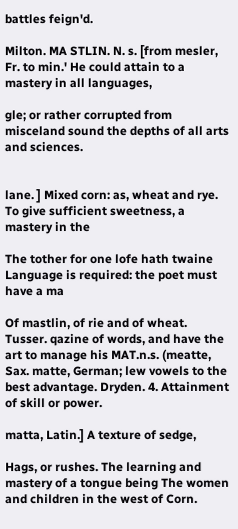battles feign'd.

Milton. MA STLIN. N. s. [from mesler, Fr. to min.' He could attain to a mastery in all languages,

gle; or rather corrupted from misceland sound the depths of all arts and sciences.


lane. ] Mixed corn: as, wheat and rye. To give sufficient sweetness, a mastery in the

The tother for one lofe hath twaine Language is required: the poet must have a ma

Of mastlin, of rie and of wheat. Tusser. qazine of words, and have the art to manage his MAT.n.s. (meatte, Sax. matte, German; lew vowels to the best advantage. Dryden. 4. Attainment of skill or power.

matta, Latin.] A texture of sedge,

Hags, or rushes. The learning and mastery of a tongue being The women and children in the west of Corn.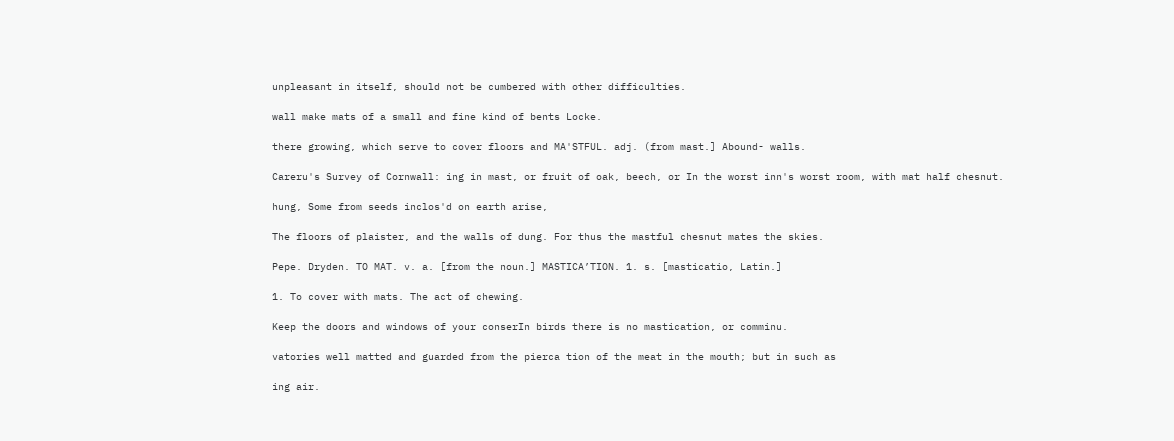unpleasant in itself, should not be cumbered with other difficulties.

wall make mats of a small and fine kind of bents Locke.

there growing, which serve to cover floors and MA'STFUL. adj. (from mast.] Abound- walls.

Careru's Survey of Cornwall: ing in mast, or fruit of oak, beech, or In the worst inn's worst room, with mat half chesnut.

hung, Some from seeds inclos'd on earth arise,

The floors of plaister, and the walls of dung. For thus the mastful chesnut mates the skies.

Pepe. Dryden. TO MAT. v. a. [from the noun.] MASTICA’TION. 1. s. [masticatio, Latin.]

1. To cover with mats. The act of chewing.

Keep the doors and windows of your conserIn birds there is no mastication, or comminu.

vatories well matted and guarded from the pierca tion of the meat in the mouth; but in such as

ing air.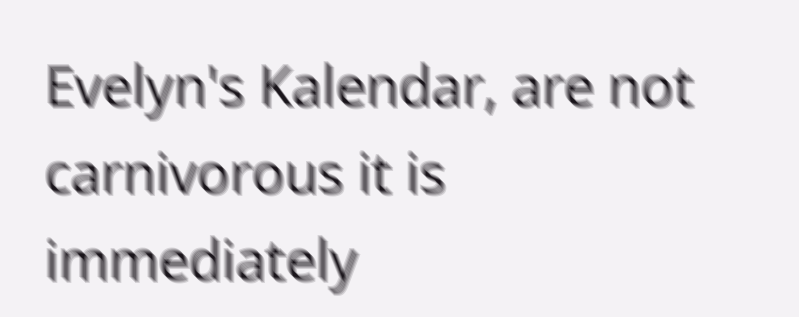Evelyn's Kalendar, are not carnivorous it is immediately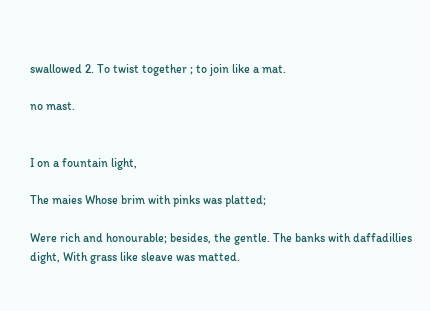swallowed 2. To twist together ; to join like a mat.

no mast.


I on a fountain light,

The maies Whose brim with pinks was platted;

Were rich and honourable; besides, the gentle. The banks with daffadillies dight, With grass like sleave was matted.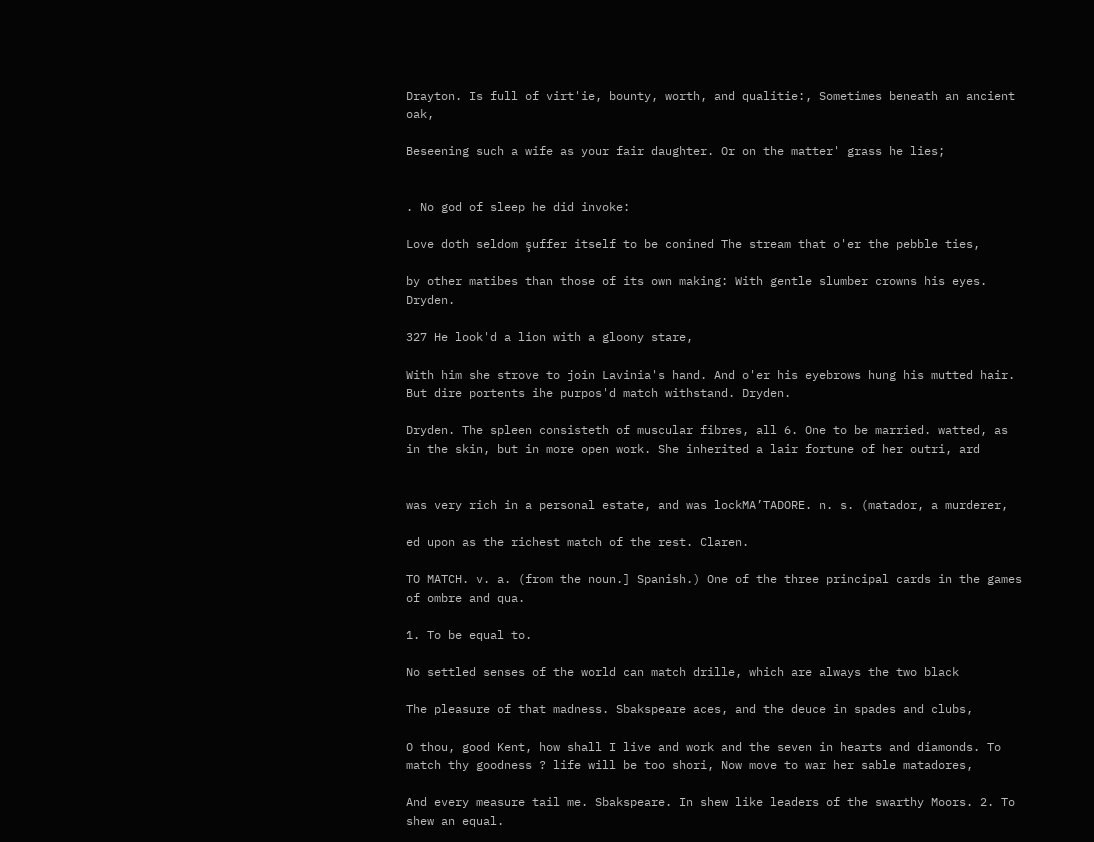Drayton. Is full of virt'ie, bounty, worth, and qualitie:, Sometimes beneath an ancient oak,

Beseening such a wife as your fair daughter. Or on the matter' grass he lies;


. No god of sleep he did invoke:

Love doth seldom şuffer itself to be conined The stream that o'er the pebble ties,

by other matibes than those of its own making: With gentle slumber crowns his eyes. Dryden.

327 He look'd a lion with a gloony stare,

With him she strove to join Lavinia's hand. And o'er his eyebrows hung his mutted hair. But dire portents ihe purpos'd match withstand. Dryden.

Dryden. The spleen consisteth of muscular fibres, all 6. One to be married. watted, as in the skin, but in more open work. She inherited a lair fortune of her outri, ard


was very rich in a personal estate, and was lockMA’TADORE. n. s. (matador, a murderer,

ed upon as the richest match of the rest. Claren.

TO MATCH. v. a. (from the noun.] Spanish.) One of the three principal cards in the games of ombre and qua.

1. To be equal to.

No settled senses of the world can match drille, which are always the two black

The pleasure of that madness. Sbakspeare aces, and the deuce in spades and clubs,

O thou, good Kent, how shall I live and work and the seven in hearts and diamonds. To match thy goodness ? life will be too shori, Now move to war her sable matadores,

And every measure tail me. Sbakspeare. In shew like leaders of the swarthy Moors. 2. To shew an equal.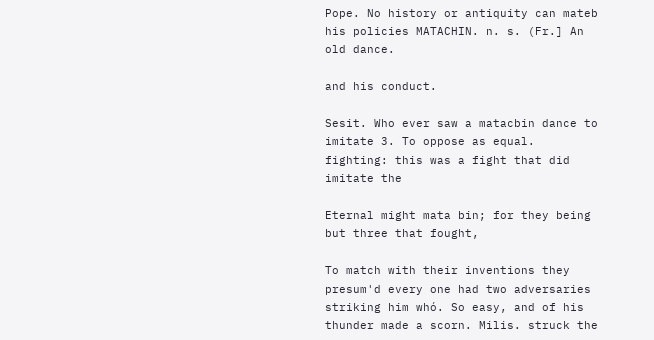Pope. No history or antiquity can mateb his policies MATACHIN. n. s. (Fr.] An old dance.

and his conduct.

Sesit. Who ever saw a matacbin dance to imitate 3. To oppose as equal. fighting: this was a fight that did imitate the

Eternal might mata bin; for they being but three that fought,

To match with their inventions they presum'd every one had two adversaries striking him whó. So easy, and of his thunder made a scorn. Milis. struck the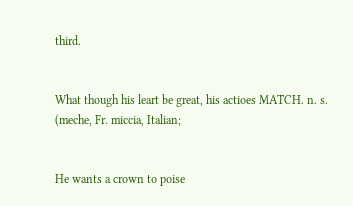third.


What though his leart be great, his actioes MATCH. n. s. (meche, Fr. miccia, Italian;


He wants a crown to poise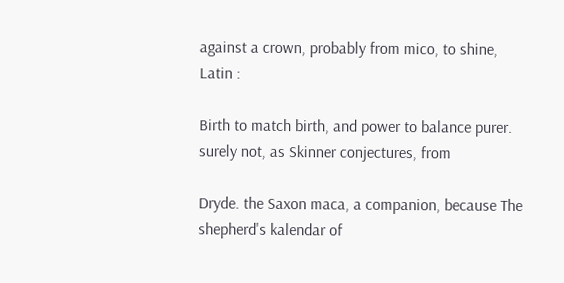against a crown, probably from mico, to shine, Latin :

Birth to match birth, and power to balance purer. surely not, as Skinner conjectures, from

Dryde. the Saxon maca, a companion, because The shepherd's kalendar of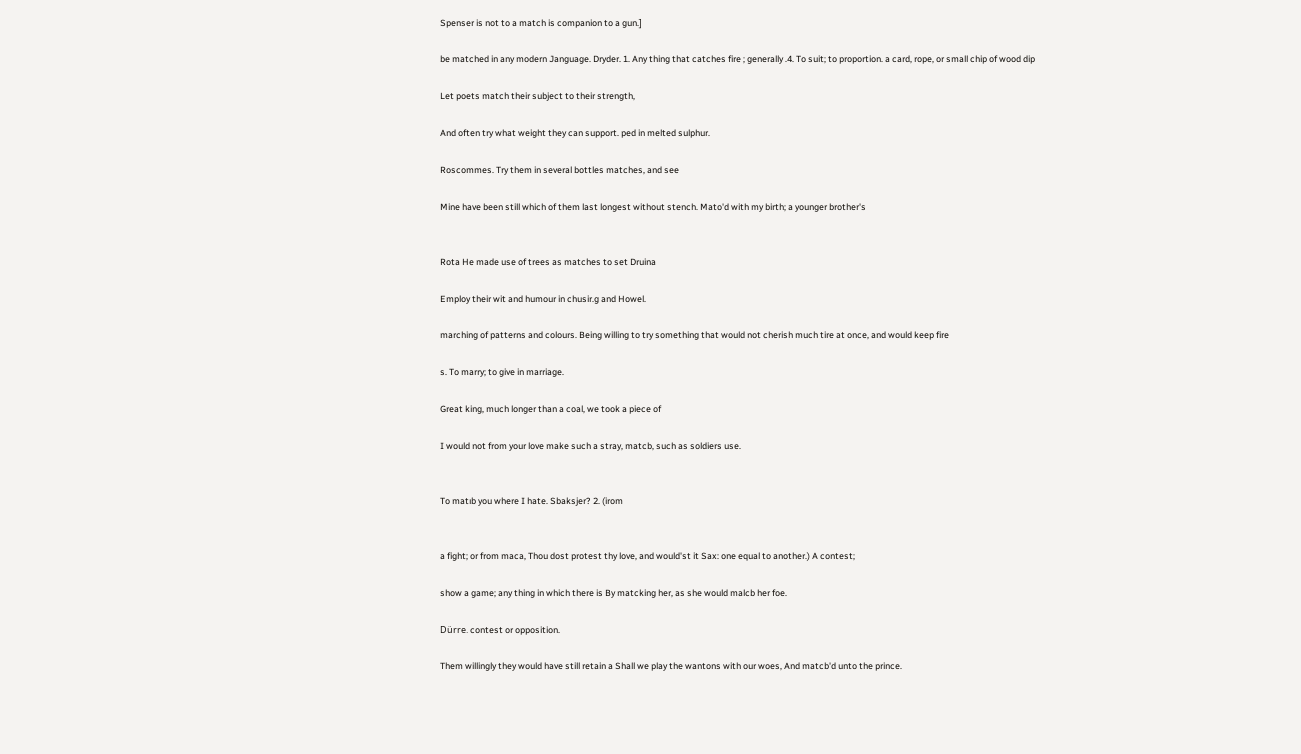Spenser is not to a match is companion to a gun.]

be matched in any modern Janguage. Dryder. 1. Any thing that catches fire ; generally .4. To suit; to proportion. a card, rope, or small chip of wood dip

Let poets match their subject to their strength,

And often try what weight they can support. ped in melted sulphur.

Roscommes. Try them in several bottles matches, and see

Mine have been still which of them last longest without stench. Mato'd with my birth; a younger brother's


Rota He made use of trees as matches to set Druina

Employ their wit and humour in chusir.g and Howel.

marching of patterns and colours. Being willing to try something that would not cherish much tire at once, and would keep fire

s. To marry; to give in marriage.

Great king, much longer than a coal, we took a piece of

I would not from your love make such a stray, matcb, such as soldiers use.


To matıb you where I hate. Sbaksjer? 2. (irom


a fight; or from maca, Thou dost protest thy love, and would'st it Sax: one equal to another.) A contest;

show a game; any thing in which there is By matcking her, as she would malcb her foe.

Dürre. contest or opposition.

Them willingly they would have still retain a Shall we play the wantons with our woes, And matcb'd unto the prince.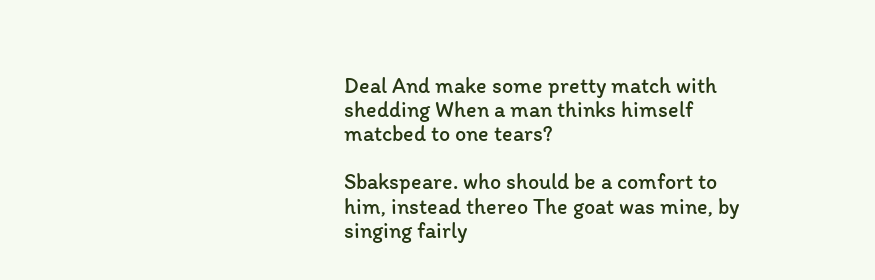Deal And make some pretty match with shedding When a man thinks himself matcbed to one tears?

Sbakspeare. who should be a comfort to him, instead thereo The goat was mine, by singing fairly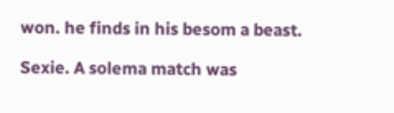won. he finds in his besom a beast.

Sexie. A solema match was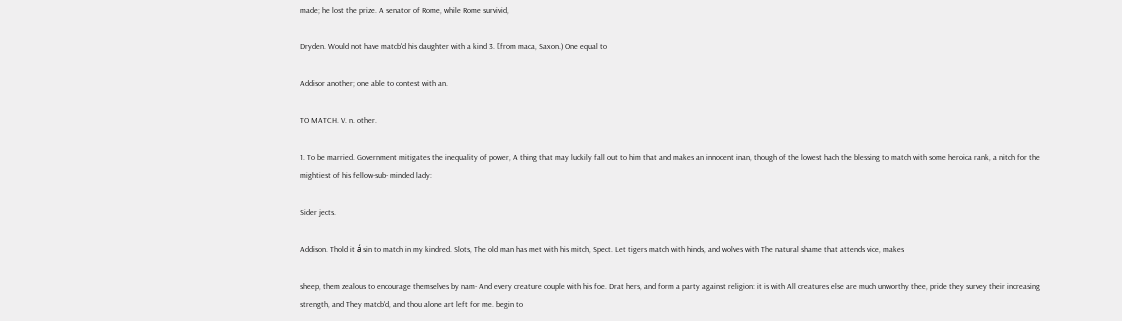made; he lost the prize. A senator of Rome, while Rome survivid,

Dryden. Would not have matcb'd his daughter with a kind 3. [from maca, Saxon.) One equal to

Addisor another; one able to contest with an.

TO MATCH. V. n. other.

1. To be married. Government mitigates the inequality of power, A thing that may luckily fall out to him that and makes an innocent inan, though of the lowest hach the blessing to match with some heroica rank, a nitch for the mightiest of his fellow-sub- minded lady:

Sider jects.

Addison. Thold it á sin to match in my kindred. Slots, The old man has met with his mitch, Spect. Let tigers match with hinds, and wolves with The natural shame that attends vice, makes

sheep, them zealous to encourage themselves by nam- And every creature couple with his foe. Drat hers, and form a party against religion: it is with All creatures else are much unworthy thee, pride they survey their increasing strength, and They matcb'd, and thou alone art left for me. begin to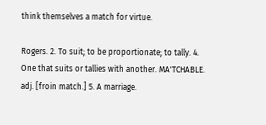think themselves a match for virtue.

Rogers. 2. To suit; to be proportionate; to tally. 4. One that suits or tallies with another. MA'TCHABLE. adj. [froin match.] 5. A marriage.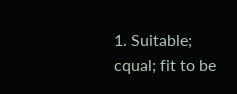1. Suitable; cqual; fit to be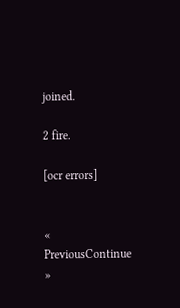joined.

2 fire.

[ocr errors]


« PreviousContinue »